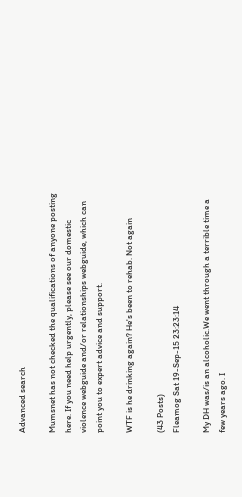Advanced search

Mumsnet has not checked the qualifications of anyone posting here. If you need help urgently, please see our domestic violence webguide and/or relationships webguide, which can point you to expert advice and support.

WTF is he drinking again? He's been to rehab. Not again

(43 Posts)
Fleamog Sat 19-Sep-15 23:23:14

My DH was/is an alcoholic.We went through a terrible time a few years ago. I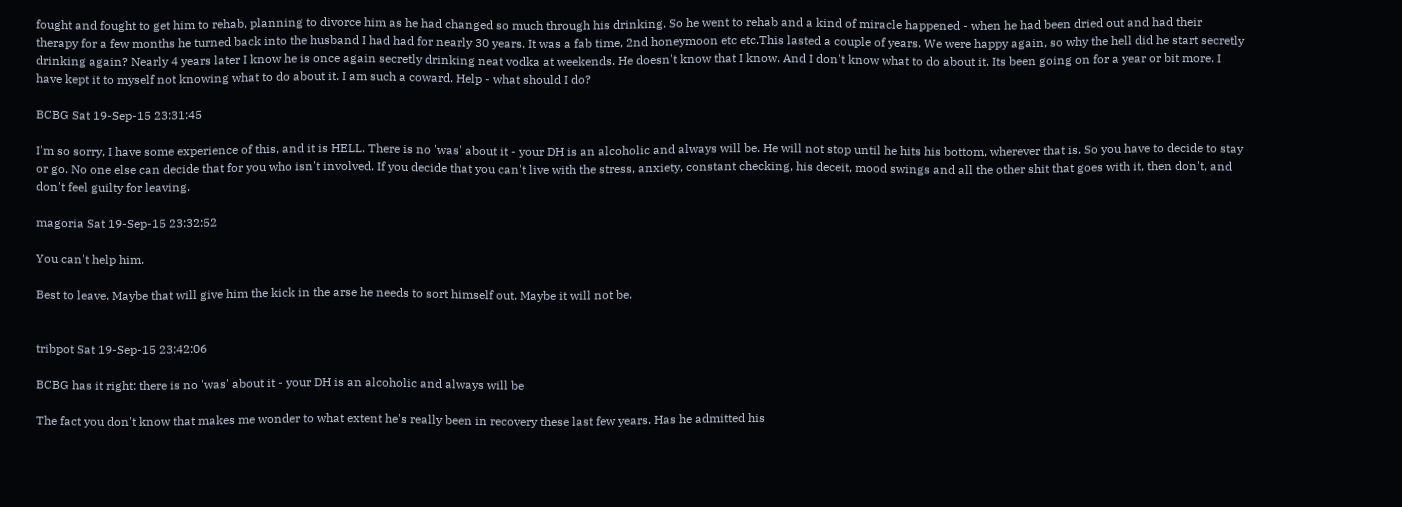fought and fought to get him to rehab, planning to divorce him as he had changed so much through his drinking. So he went to rehab and a kind of miracle happened - when he had been dried out and had their therapy for a few months he turned back into the husband I had had for nearly 30 years. It was a fab time, 2nd honeymoon etc etc.This lasted a couple of years. We were happy again, so why the hell did he start secretly drinking again? Nearly 4 years later I know he is once again secretly drinking neat vodka at weekends. He doesn't know that I know. And I don't know what to do about it. Its been going on for a year or bit more. I have kept it to myself not knowing what to do about it. I am such a coward. Help - what should I do?

BCBG Sat 19-Sep-15 23:31:45

I'm so sorry, I have some experience of this, and it is HELL. There is no 'was' about it - your DH is an alcoholic and always will be. He will not stop until he hits his bottom, wherever that is. So you have to decide to stay or go. No one else can decide that for you who isn't involved. If you decide that you can't live with the stress, anxiety, constant checking, his deceit, mood swings and all the other shit that goes with it, then don't, and don't feel guilty for leaving.

magoria Sat 19-Sep-15 23:32:52

You can't help him.

Best to leave. Maybe that will give him the kick in the arse he needs to sort himself out. Maybe it will not be.


tribpot Sat 19-Sep-15 23:42:06

BCBG has it right: there is no 'was' about it - your DH is an alcoholic and always will be

The fact you don't know that makes me wonder to what extent he's really been in recovery these last few years. Has he admitted his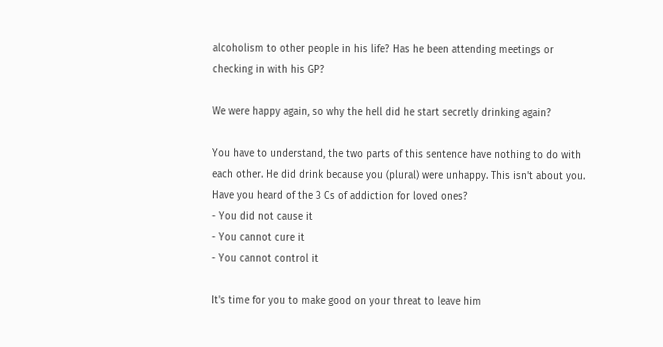alcoholism to other people in his life? Has he been attending meetings or checking in with his GP?

We were happy again, so why the hell did he start secretly drinking again?

You have to understand, the two parts of this sentence have nothing to do with each other. He did drink because you (plural) were unhappy. This isn't about you. Have you heard of the 3 Cs of addiction for loved ones?
- You did not cause it
- You cannot cure it
- You cannot control it

It's time for you to make good on your threat to leave him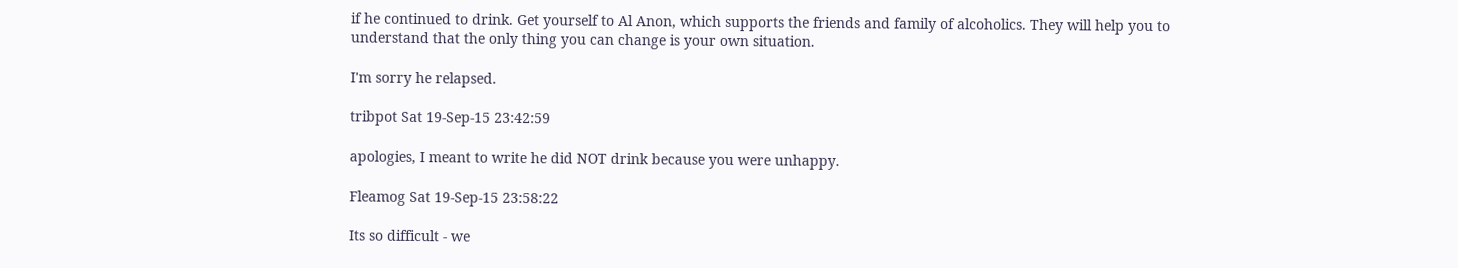if he continued to drink. Get yourself to Al Anon, which supports the friends and family of alcoholics. They will help you to understand that the only thing you can change is your own situation.

I'm sorry he relapsed.

tribpot Sat 19-Sep-15 23:42:59

apologies, I meant to write he did NOT drink because you were unhappy.

Fleamog Sat 19-Sep-15 23:58:22

Its so difficult - we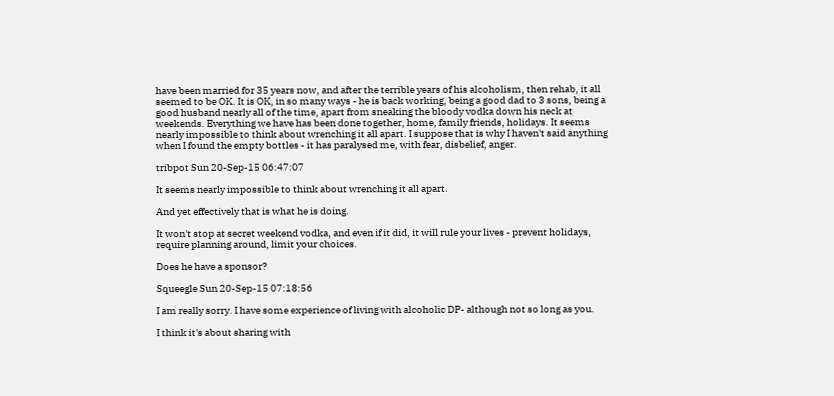have been married for 35 years now, and after the terrible years of his alcoholism, then rehab, it all seemed to be OK. It is OK, in so many ways - he is back working, being a good dad to 3 sons, being a good husband nearly all of the time, apart from sneaking the bloody vodka down his neck at weekends. Everything we have has been done together, home, family friends, holidays. It seems nearly impossible to think about wrenching it all apart. I suppose that is why I haven't said anything when I found the empty bottles - it has paralysed me, with fear, disbelief, anger.

tribpot Sun 20-Sep-15 06:47:07

It seems nearly impossible to think about wrenching it all apart.

And yet effectively that is what he is doing.

It won't stop at secret weekend vodka, and even if it did, it will rule your lives - prevent holidays, require planning around, limit your choices.

Does he have a sponsor?

Squeegle Sun 20-Sep-15 07:18:56

I am really sorry. I have some experience of living with alcoholic DP- although not so long as you.

I think it's about sharing with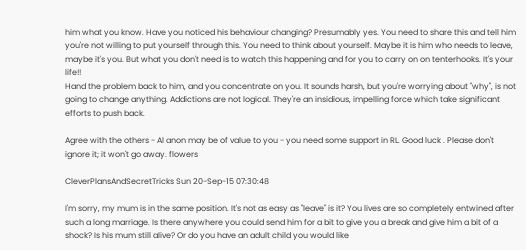him what you know. Have you noticed his behaviour changing? Presumably yes. You need to share this and tell him you're not willing to put yourself through this. You need to think about yourself. Maybe it is him who needs to leave, maybe it's you. But what you don't need is to watch this happening and for you to carry on on tenterhooks. It's your life!!
Hand the problem back to him, and you concentrate on you. It sounds harsh, but you're worrying about "why", is not going to change anything. Addictions are not logical. They're an insidious, impelling force which take significant efforts to push back.

Agree with the others - Al anon may be of value to you - you need some support in RL. Good luck . Please don't ignore it; it won't go away. flowers

CleverPlansAndSecretTricks Sun 20-Sep-15 07:30:48

I'm sorry, my mum is in the same position. It's not as easy as "leave" is it? You lives are so completely entwined after such a long marriage. Is there anywhere you could send him for a bit to give you a break and give him a bit of a shock? Is his mum still alive? Or do you have an adult child you would like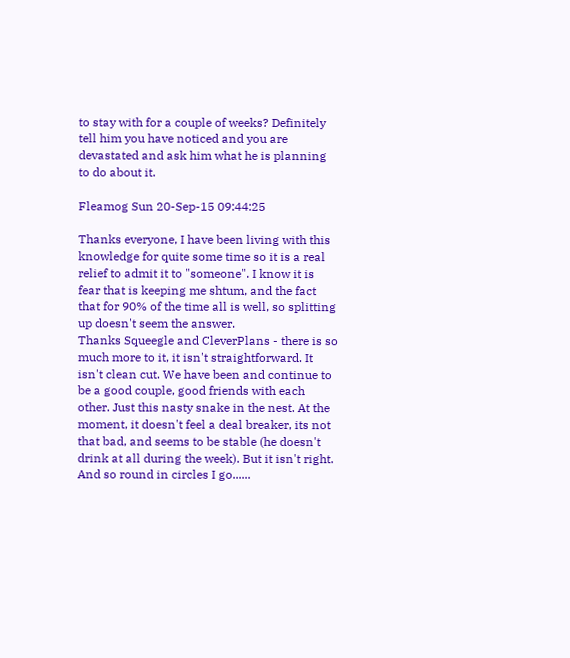to stay with for a couple of weeks? Definitely tell him you have noticed and you are devastated and ask him what he is planning to do about it.

Fleamog Sun 20-Sep-15 09:44:25

Thanks everyone, I have been living with this knowledge for quite some time so it is a real relief to admit it to "someone". I know it is fear that is keeping me shtum, and the fact that for 90% of the time all is well, so splitting up doesn't seem the answer.
Thanks Squeegle and CleverPlans - there is so much more to it, it isn't straightforward. It isn't clean cut. We have been and continue to be a good couple, good friends with each other. Just this nasty snake in the nest. At the moment, it doesn't feel a deal breaker, its not that bad, and seems to be stable (he doesn't drink at all during the week). But it isn't right.
And so round in circles I go......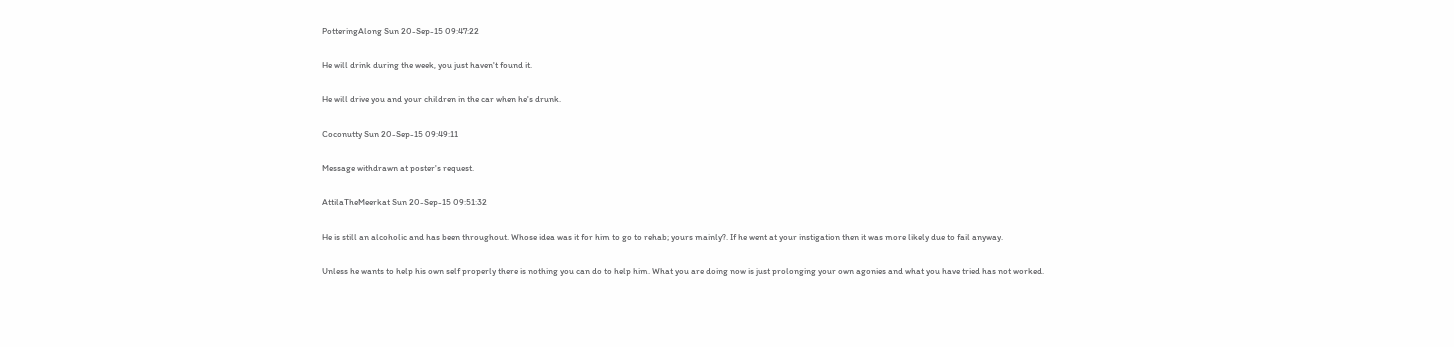PotteringAlong Sun 20-Sep-15 09:47:22

He will drink during the week, you just haven't found it.

He will drive you and your children in the car when he's drunk.

Coconutty Sun 20-Sep-15 09:49:11

Message withdrawn at poster's request.

AttilaTheMeerkat Sun 20-Sep-15 09:51:32

He is still an alcoholic and has been throughout. Whose idea was it for him to go to rehab; yours mainly?. If he went at your instigation then it was more likely due to fail anyway.

Unless he wants to help his own self properly there is nothing you can do to help him. What you are doing now is just prolonging your own agonies and what you have tried has not worked.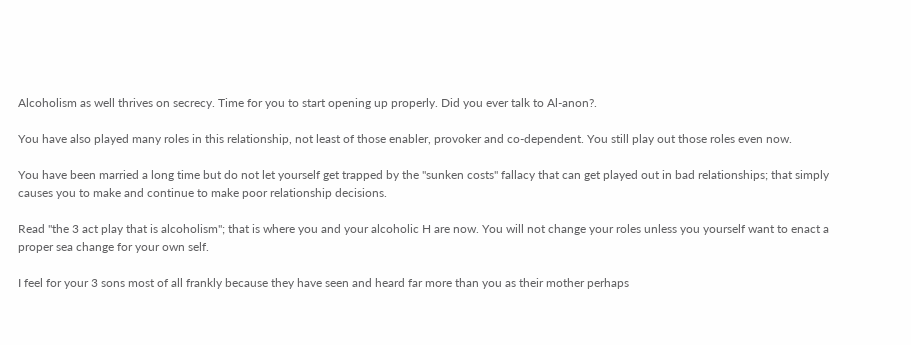Alcoholism as well thrives on secrecy. Time for you to start opening up properly. Did you ever talk to Al-anon?.

You have also played many roles in this relationship, not least of those enabler, provoker and co-dependent. You still play out those roles even now.

You have been married a long time but do not let yourself get trapped by the "sunken costs" fallacy that can get played out in bad relationships; that simply causes you to make and continue to make poor relationship decisions.

Read "the 3 act play that is alcoholism"; that is where you and your alcoholic H are now. You will not change your roles unless you yourself want to enact a proper sea change for your own self.

I feel for your 3 sons most of all frankly because they have seen and heard far more than you as their mother perhaps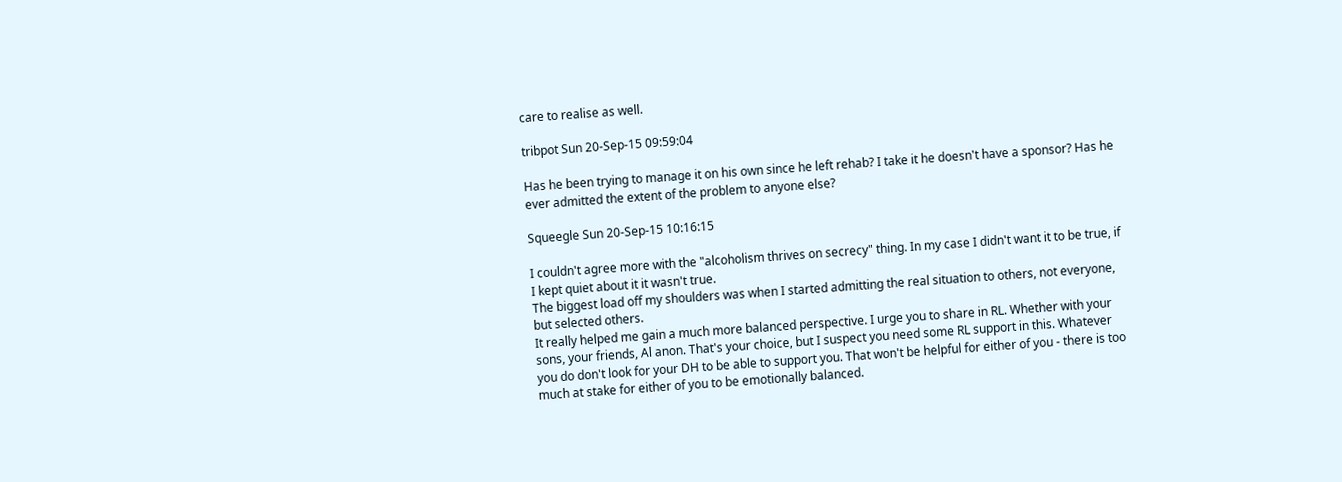care to realise as well.

tribpot Sun 20-Sep-15 09:59:04

Has he been trying to manage it on his own since he left rehab? I take it he doesn't have a sponsor? Has he ever admitted the extent of the problem to anyone else?

Squeegle Sun 20-Sep-15 10:16:15

I couldn't agree more with the "alcoholism thrives on secrecy" thing. In my case I didn't want it to be true, if I kept quiet about it it wasn't true.
The biggest load off my shoulders was when I started admitting the real situation to others, not everyone, but selected others.
It really helped me gain a much more balanced perspective. I urge you to share in RL. Whether with your sons, your friends, Al anon. That's your choice, but I suspect you need some RL support in this. Whatever you do don't look for your DH to be able to support you. That won't be helpful for either of you - there is too much at stake for either of you to be emotionally balanced.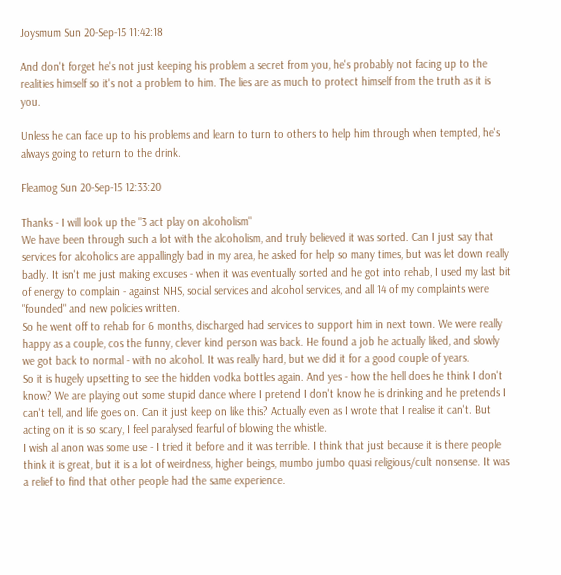Joysmum Sun 20-Sep-15 11:42:18

And don't forget he's not just keeping his problem a secret from you, he's probably not facing up to the realities himself so it's not a problem to him. The lies are as much to protect himself from the truth as it is you.

Unless he can face up to his problems and learn to turn to others to help him through when tempted, he's always going to return to the drink.

Fleamog Sun 20-Sep-15 12:33:20

Thanks - I will look up the "3 act play on alcoholism"
We have been through such a lot with the alcoholism, and truly believed it was sorted. Can I just say that services for alcoholics are appallingly bad in my area, he asked for help so many times, but was let down really badly. It isn't me just making excuses - when it was eventually sorted and he got into rehab, I used my last bit of energy to complain - against NHS, social services and alcohol services, and all 14 of my complaints were "founded" and new policies written.
So he went off to rehab for 6 months, discharged had services to support him in next town. We were really happy as a couple, cos the funny, clever kind person was back. He found a job he actually liked, and slowly we got back to normal - with no alcohol. It was really hard, but we did it for a good couple of years.
So it is hugely upsetting to see the hidden vodka bottles again. And yes - how the hell does he think I don't know? We are playing out some stupid dance where I pretend I don't know he is drinking and he pretends I can't tell, and life goes on. Can it just keep on like this? Actually even as I wrote that I realise it can't. But acting on it is so scary, I feel paralysed fearful of blowing the whistle.
I wish al anon was some use - I tried it before and it was terrible. I think that just because it is there people think it is great, but it is a lot of weirdness, higher beings, mumbo jumbo quasi religious/cult nonsense. It was a relief to find that other people had the same experience.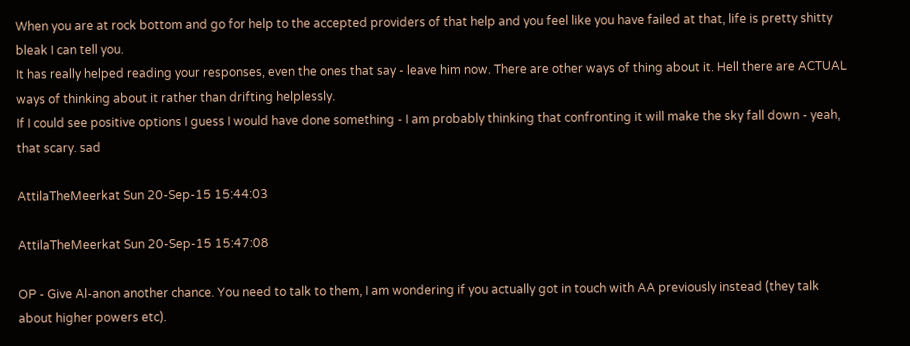When you are at rock bottom and go for help to the accepted providers of that help and you feel like you have failed at that, life is pretty shitty bleak I can tell you.
It has really helped reading your responses, even the ones that say - leave him now. There are other ways of thing about it. Hell there are ACTUAL ways of thinking about it rather than drifting helplessly.
If I could see positive options I guess I would have done something - I am probably thinking that confronting it will make the sky fall down - yeah, that scary. sad

AttilaTheMeerkat Sun 20-Sep-15 15:44:03

AttilaTheMeerkat Sun 20-Sep-15 15:47:08

OP - Give Al-anon another chance. You need to talk to them, I am wondering if you actually got in touch with AA previously instead (they talk about higher powers etc).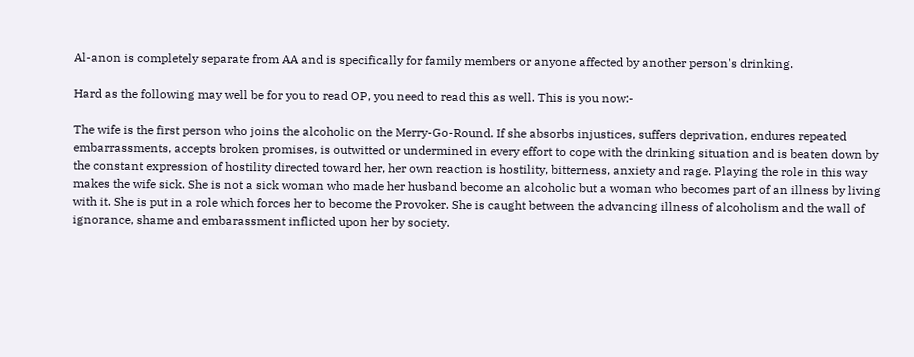Al-anon is completely separate from AA and is specifically for family members or anyone affected by another person's drinking.

Hard as the following may well be for you to read OP, you need to read this as well. This is you now:-

The wife is the first person who joins the alcoholic on the Merry-Go-Round. If she absorbs injustices, suffers deprivation, endures repeated embarrassments, accepts broken promises, is outwitted or undermined in every effort to cope with the drinking situation and is beaten down by the constant expression of hostility directed toward her, her own reaction is hostility, bitterness, anxiety and rage. Playing the role in this way makes the wife sick. She is not a sick woman who made her husband become an alcoholic but a woman who becomes part of an illness by living with it. She is put in a role which forces her to become the Provoker. She is caught between the advancing illness of alcoholism and the wall of ignorance, shame and embarassment inflicted upon her by society.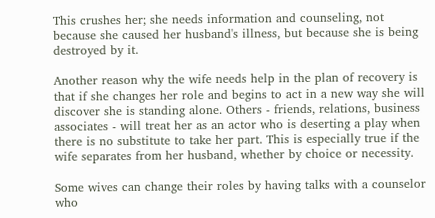This crushes her; she needs information and counseling, not because she caused her husband's illness, but because she is being destroyed by it.

Another reason why the wife needs help in the plan of recovery is that if she changes her role and begins to act in a new way she will discover she is standing alone. Others - friends, relations, business associates - will treat her as an actor who is deserting a play when there is no substitute to take her part. This is especially true if the wife separates from her husband, whether by choice or necessity.

Some wives can change their roles by having talks with a counselor who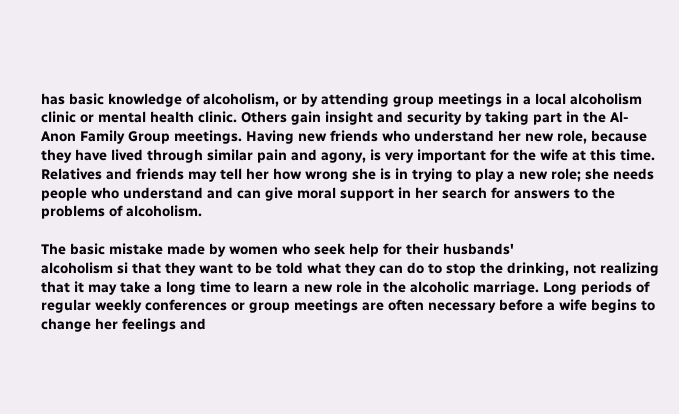has basic knowledge of alcoholism, or by attending group meetings in a local alcoholism clinic or mental health clinic. Others gain insight and security by taking part in the Al-Anon Family Group meetings. Having new friends who understand her new role, because they have lived through similar pain and agony, is very important for the wife at this time. Relatives and friends may tell her how wrong she is in trying to play a new role; she needs people who understand and can give moral support in her search for answers to the problems of alcoholism.

The basic mistake made by women who seek help for their husbands'
alcoholism si that they want to be told what they can do to stop the drinking, not realizing that it may take a long time to learn a new role in the alcoholic marriage. Long periods of regular weekly conferences or group meetings are often necessary before a wife begins to change her feelings and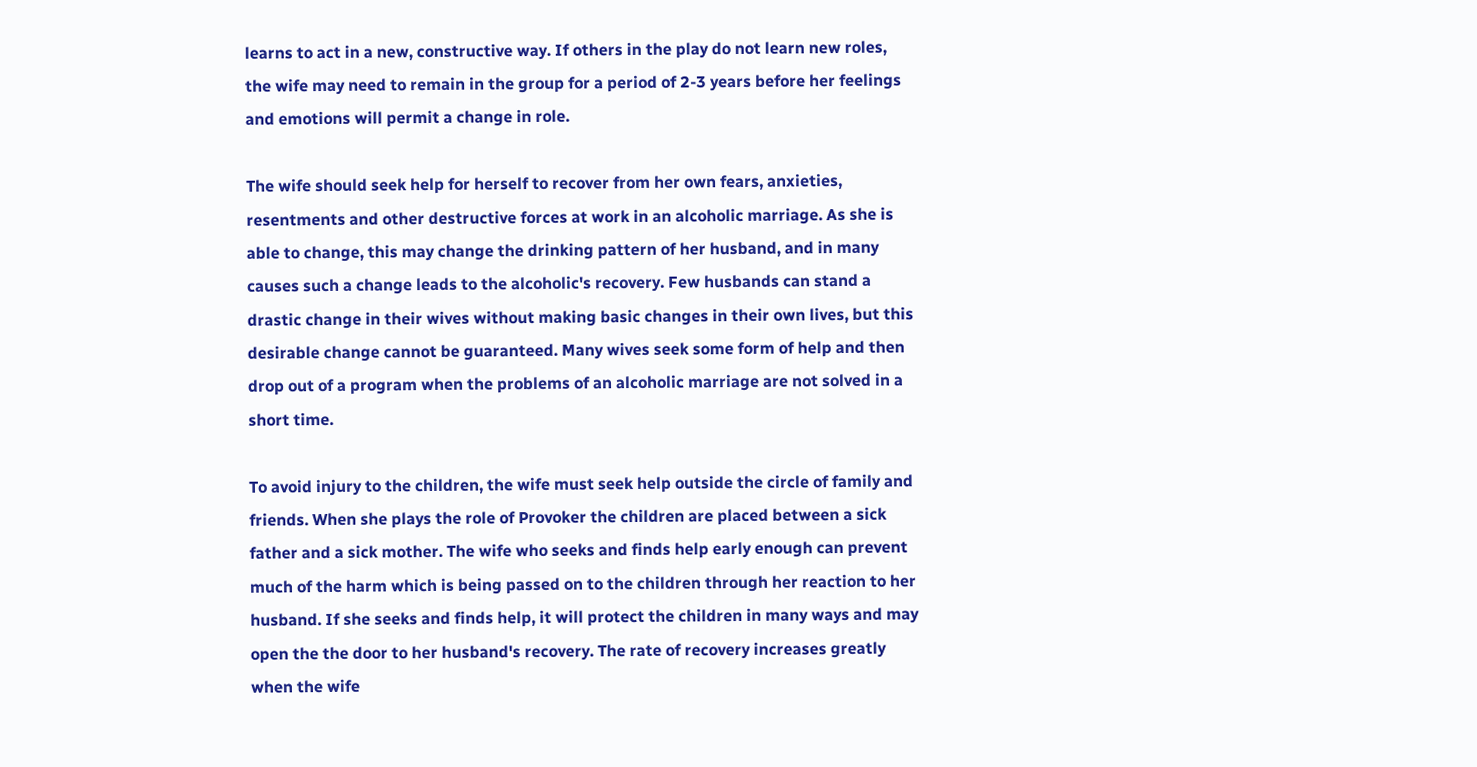learns to act in a new, constructive way. If others in the play do not learn new roles, the wife may need to remain in the group for a period of 2-3 years before her feelings and emotions will permit a change in role.

The wife should seek help for herself to recover from her own fears, anxieties, resentments and other destructive forces at work in an alcoholic marriage. As she is able to change, this may change the drinking pattern of her husband, and in many causes such a change leads to the alcoholic's recovery. Few husbands can stand a drastic change in their wives without making basic changes in their own lives, but this desirable change cannot be guaranteed. Many wives seek some form of help and then drop out of a program when the problems of an alcoholic marriage are not solved in a short time.

To avoid injury to the children, the wife must seek help outside the circle of family and friends. When she plays the role of Provoker the children are placed between a sick father and a sick mother. The wife who seeks and finds help early enough can prevent much of the harm which is being passed on to the children through her reaction to her husband. If she seeks and finds help, it will protect the children in many ways and may open the the door to her husband's recovery. The rate of recovery increases greatly when the wife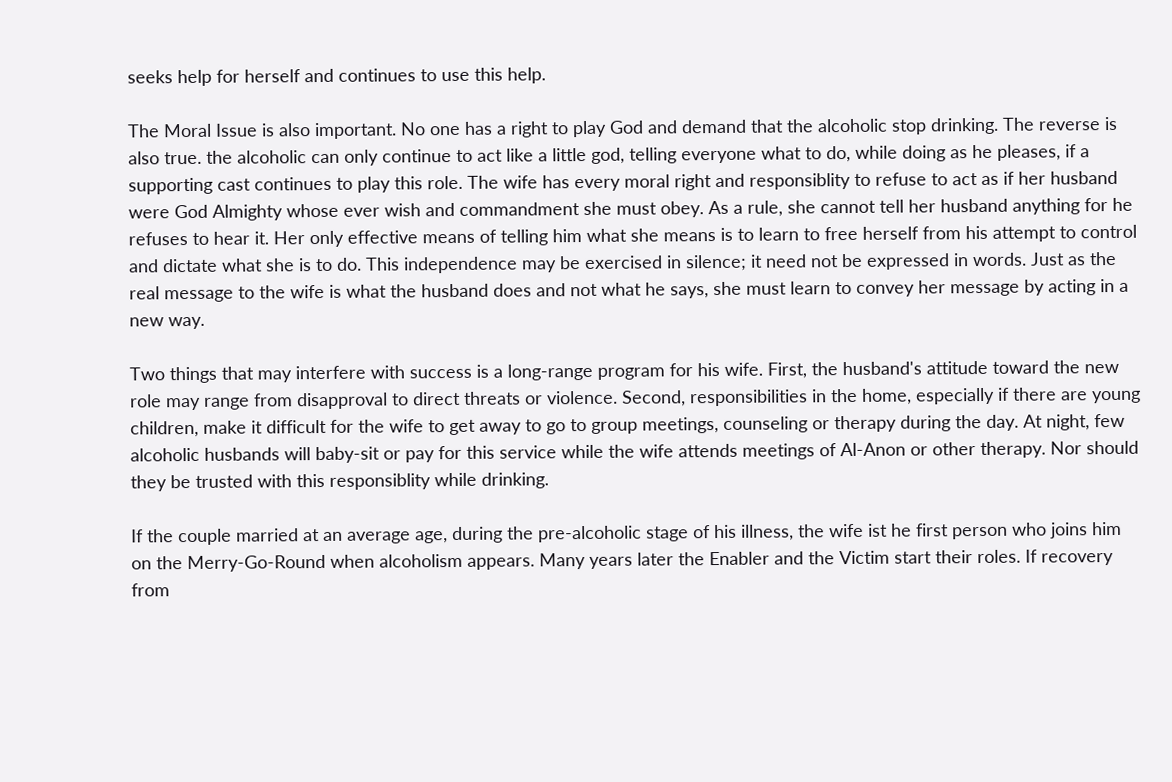seeks help for herself and continues to use this help.

The Moral Issue is also important. No one has a right to play God and demand that the alcoholic stop drinking. The reverse is also true. the alcoholic can only continue to act like a little god, telling everyone what to do, while doing as he pleases, if a supporting cast continues to play this role. The wife has every moral right and responsiblity to refuse to act as if her husband were God Almighty whose ever wish and commandment she must obey. As a rule, she cannot tell her husband anything for he refuses to hear it. Her only effective means of telling him what she means is to learn to free herself from his attempt to control and dictate what she is to do. This independence may be exercised in silence; it need not be expressed in words. Just as the real message to the wife is what the husband does and not what he says, she must learn to convey her message by acting in a new way.

Two things that may interfere with success is a long-range program for his wife. First, the husband's attitude toward the new role may range from disapproval to direct threats or violence. Second, responsibilities in the home, especially if there are young children, make it difficult for the wife to get away to go to group meetings, counseling or therapy during the day. At night, few alcoholic husbands will baby-sit or pay for this service while the wife attends meetings of Al-Anon or other therapy. Nor should they be trusted with this responsiblity while drinking.

If the couple married at an average age, during the pre-alcoholic stage of his illness, the wife ist he first person who joins him on the Merry-Go-Round when alcoholism appears. Many years later the Enabler and the Victim start their roles. If recovery from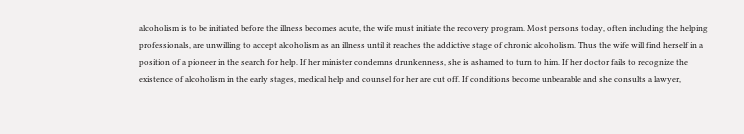alcoholism is to be initiated before the illness becomes acute, the wife must initiate the recovery program. Most persons today, often including the helping professionals, are unwilling to accept alcoholism as an illness until it reaches the addictive stage of chronic alcoholism. Thus the wife will find herself in a position of a pioneer in the search for help. If her minister condemns drunkenness, she is ashamed to turn to him. If her doctor fails to recognize the existence of alcoholism in the early stages, medical help and counsel for her are cut off. If conditions become unbearable and she consults a lawyer,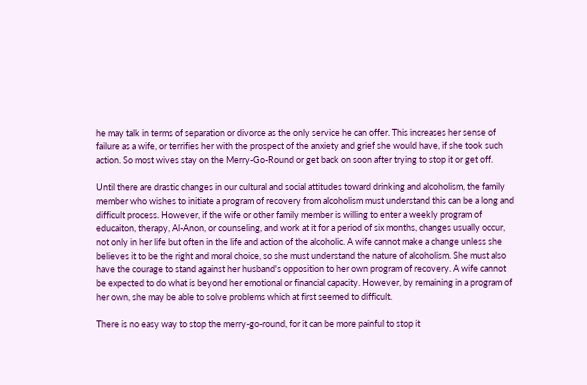he may talk in terms of separation or divorce as the only service he can offer. This increases her sense of failure as a wife, or terrifies her with the prospect of the anxiety and grief she would have, if she took such action. So most wives stay on the Merry-Go-Round or get back on soon after trying to stop it or get off.

Until there are drastic changes in our cultural and social attitudes toward drinking and alcoholism, the family member who wishes to initiate a program of recovery from alcoholism must understand this can be a long and difficult process. However, if the wife or other family member is willing to enter a weekly program of educaiton, therapy, Al-Anon, or counseling, and work at it for a period of six months, changes usually occur, not only in her life but often in the life and action of the alcoholic. A wife cannot make a change unless she believes it to be the right and moral choice, so she must understand the nature of alcoholism. She must also have the courage to stand against her husband's opposition to her own program of recovery. A wife cannot be expected to do what is beyond her emotional or financial capacity. However, by remaining in a program of her own, she may be able to solve problems which at first seemed to difficult.

There is no easy way to stop the merry-go-round, for it can be more painful to stop it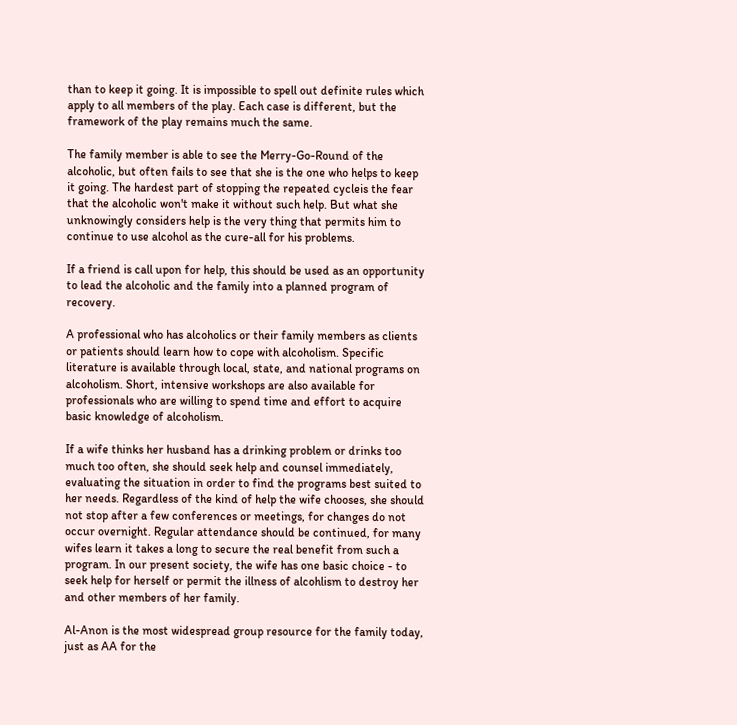than to keep it going. It is impossible to spell out definite rules which apply to all members of the play. Each case is different, but the framework of the play remains much the same.

The family member is able to see the Merry-Go-Round of the alcoholic, but often fails to see that she is the one who helps to keep it going. The hardest part of stopping the repeated cycleis the fear that the alcoholic won't make it without such help. But what she unknowingly considers help is the very thing that permits him to continue to use alcohol as the cure-all for his problems.

If a friend is call upon for help, this should be used as an opportunity to lead the alcoholic and the family into a planned program of recovery.

A professional who has alcoholics or their family members as clients or patients should learn how to cope with alcoholism. Specific literature is available through local, state, and national programs on alcoholism. Short, intensive workshops are also available for professionals who are willing to spend time and effort to acquire basic knowledge of alcoholism.

If a wife thinks her husband has a drinking problem or drinks too much too often, she should seek help and counsel immediately, evaluating the situation in order to find the programs best suited to her needs. Regardless of the kind of help the wife chooses, she should not stop after a few conferences or meetings, for changes do not occur overnight. Regular attendance should be continued, for many wifes learn it takes a long to secure the real benefit from such a program. In our present society, the wife has one basic choice - to seek help for herself or permit the illness of alcohlism to destroy her and other members of her family.

Al-Anon is the most widespread group resource for the family today, just as AA for the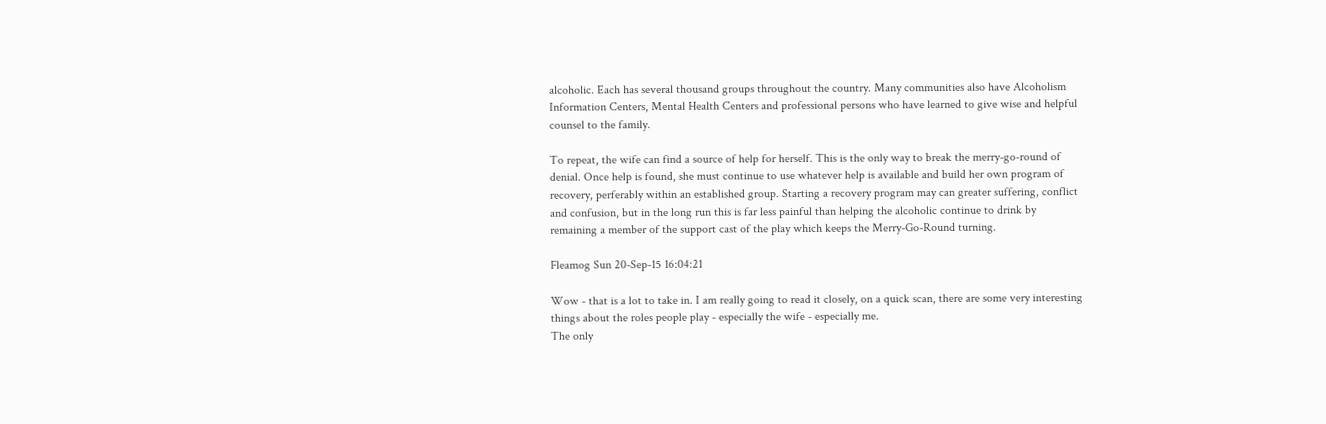alcoholic. Each has several thousand groups throughout the country. Many communities also have Alcoholism Information Centers, Mental Health Centers and professional persons who have learned to give wise and helpful counsel to the family.

To repeat, the wife can find a source of help for herself. This is the only way to break the merry-go-round of denial. Once help is found, she must continue to use whatever help is available and build her own program of recovery, perferably within an established group. Starting a recovery program may can greater suffering, conflict and confusion, but in the long run this is far less painful than helping the alcoholic continue to drink by remaining a member of the support cast of the play which keeps the Merry-Go-Round turning.

Fleamog Sun 20-Sep-15 16:04:21

Wow - that is a lot to take in. I am really going to read it closely, on a quick scan, there are some very interesting things about the roles people play - especially the wife - especially me.
The only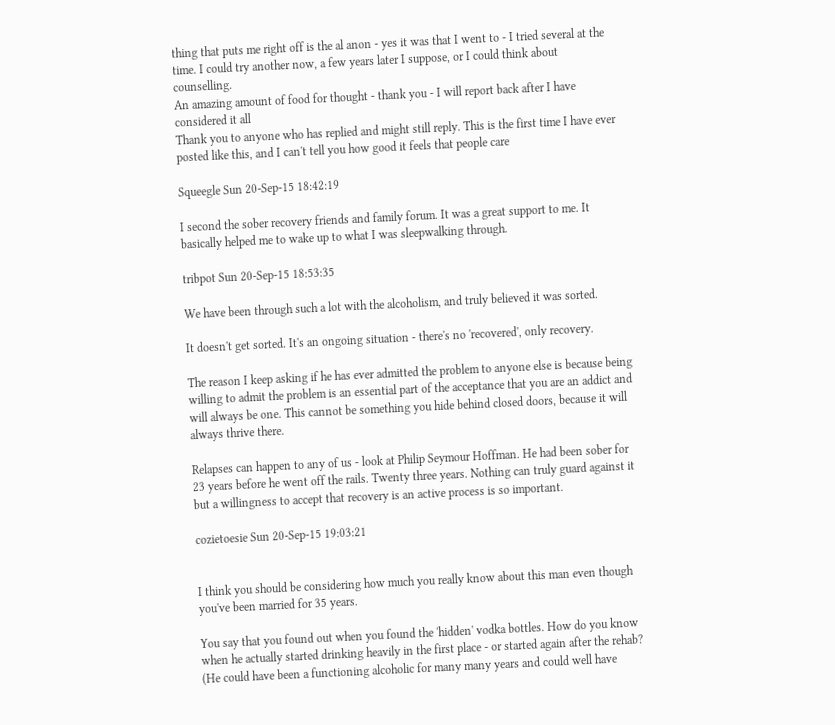thing that puts me right off is the al anon - yes it was that I went to - I tried several at the time. I could try another now, a few years later I suppose, or I could think about counselling.
An amazing amount of food for thought - thank you - I will report back after I have considered it all
Thank you to anyone who has replied and might still reply. This is the first time I have ever posted like this, and I can't tell you how good it feels that people care

Squeegle Sun 20-Sep-15 18:42:19

I second the sober recovery friends and family forum. It was a great support to me. It basically helped me to wake up to what I was sleepwalking through.

tribpot Sun 20-Sep-15 18:53:35

We have been through such a lot with the alcoholism, and truly believed it was sorted.

It doesn't get sorted. It's an ongoing situation - there's no 'recovered', only recovery.

The reason I keep asking if he has ever admitted the problem to anyone else is because being willing to admit the problem is an essential part of the acceptance that you are an addict and will always be one. This cannot be something you hide behind closed doors, because it will always thrive there.

Relapses can happen to any of us - look at Philip Seymour Hoffman. He had been sober for 23 years before he went off the rails. Twenty three years. Nothing can truly guard against it but a willingness to accept that recovery is an active process is so important.

cozietoesie Sun 20-Sep-15 19:03:21


I think you should be considering how much you really know about this man even though you've been married for 35 years.

You say that you found out when you found the 'hidden' vodka bottles. How do you know when he actually started drinking heavily in the first place - or started again after the rehab? (He could have been a functioning alcoholic for many many years and could well have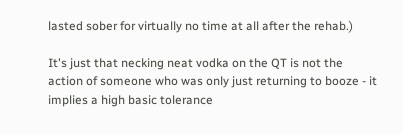lasted sober for virtually no time at all after the rehab.)

It's just that necking neat vodka on the QT is not the action of someone who was only just returning to booze - it implies a high basic tolerance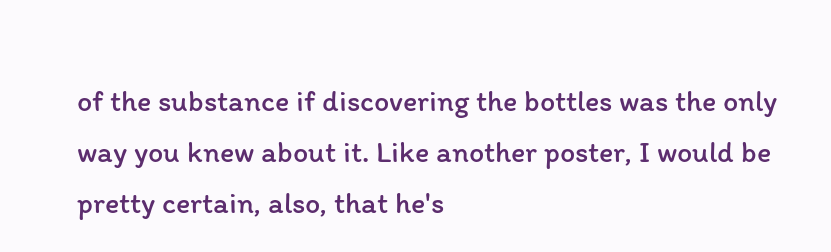of the substance if discovering the bottles was the only way you knew about it. Like another poster, I would be pretty certain, also, that he's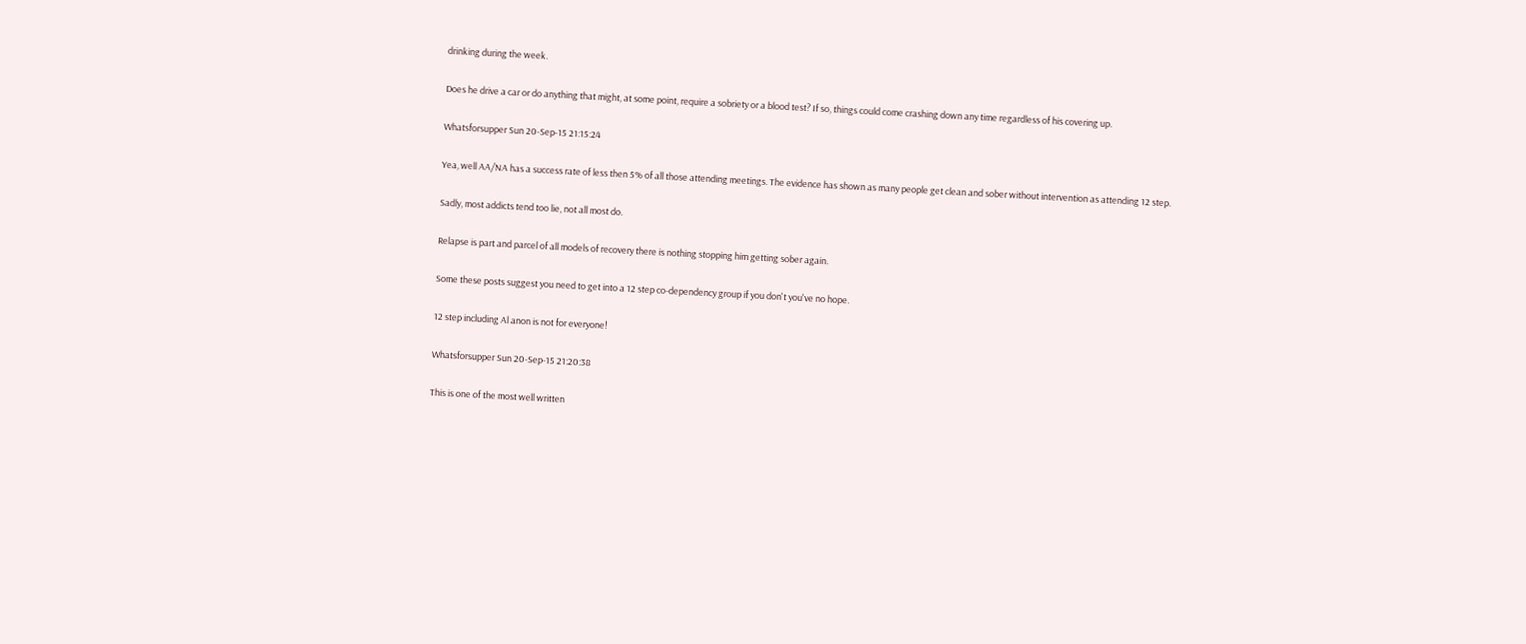drinking during the week.

Does he drive a car or do anything that might, at some point, require a sobriety or a blood test? If so, things could come crashing down any time regardless of his covering up.

Whatsforsupper Sun 20-Sep-15 21:15:24

Yea, well AA/NA has a success rate of less then 5% of all those attending meetings. The evidence has shown as many people get clean and sober without intervention as attending 12 step.

Sadly, most addicts tend too lie, not all most do.

Relapse is part and parcel of all models of recovery there is nothing stopping him getting sober again.

Some these posts suggest you need to get into a 12 step co-dependency group if you don't you've no hope.

12 step including Al anon is not for everyone!

Whatsforsupper Sun 20-Sep-15 21:20:38

This is one of the most well written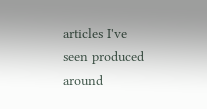articles I've seen produced around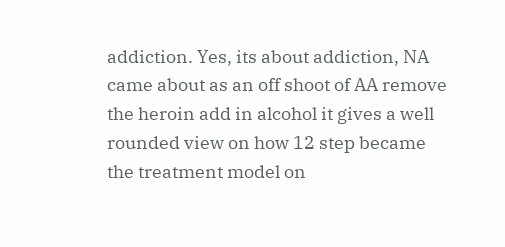addiction. Yes, its about addiction, NA came about as an off shoot of AA remove the heroin add in alcohol it gives a well rounded view on how 12 step became the treatment model on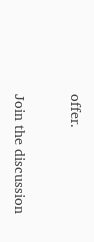offer.

Join the discussion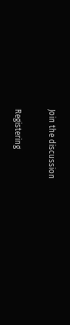Join the discussion

Registering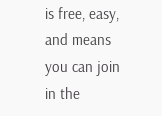is free, easy, and means you can join in the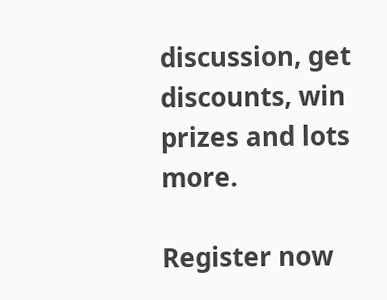discussion, get discounts, win prizes and lots more.

Register now